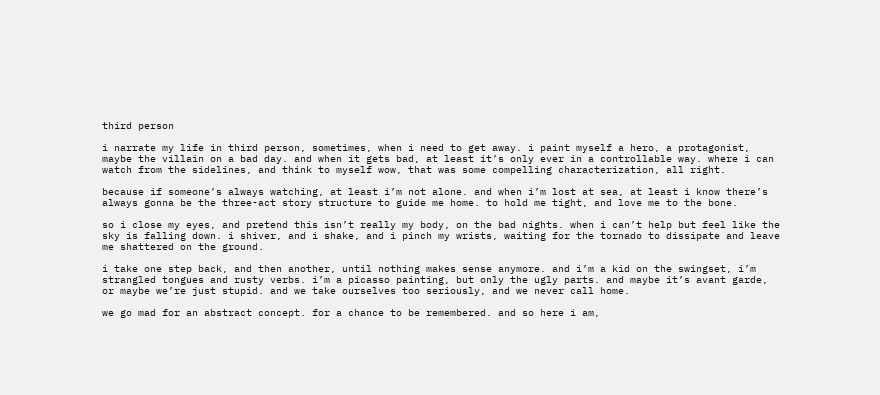third person

i narrate my life in third person, sometimes, when i need to get away. i paint myself a hero, a protagonist, maybe the villain on a bad day. and when it gets bad, at least it’s only ever in a controllable way. where i can watch from the sidelines, and think to myself wow, that was some compelling characterization, all right.

because if someone’s always watching, at least i’m not alone. and when i’m lost at sea, at least i know there’s always gonna be the three-act story structure to guide me home. to hold me tight, and love me to the bone.

so i close my eyes, and pretend this isn’t really my body, on the bad nights. when i can’t help but feel like the sky is falling down. i shiver, and i shake, and i pinch my wrists, waiting for the tornado to dissipate and leave me shattered on the ground.

i take one step back, and then another, until nothing makes sense anymore. and i’m a kid on the swingset, i’m strangled tongues and rusty verbs. i’m a picasso painting, but only the ugly parts. and maybe it’s avant garde, or maybe we’re just stupid. and we take ourselves too seriously, and we never call home.

we go mad for an abstract concept. for a chance to be remembered. and so here i am,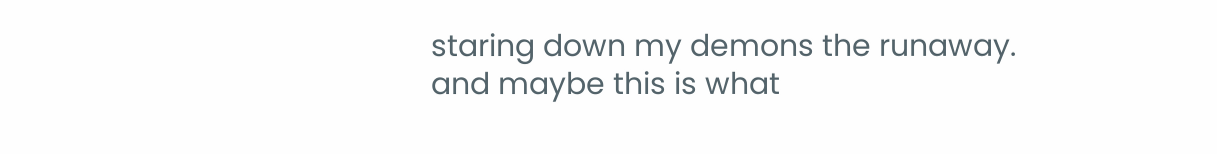staring down my demons the runaway. and maybe this is what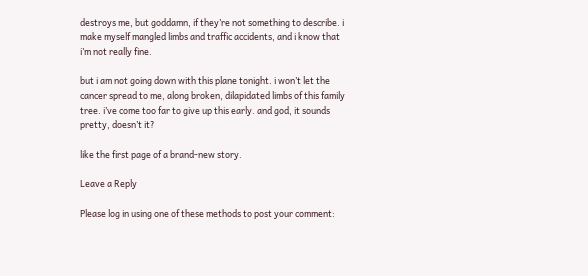destroys me, but goddamn, if they’re not something to describe. i make myself mangled limbs and traffic accidents, and i know that i’m not really fine.

but i am not going down with this plane tonight. i won’t let the cancer spread to me, along broken, dilapidated limbs of this family tree. i’ve come too far to give up this early. and god, it sounds pretty, doesn’t it?

like the first page of a brand-new story.

Leave a Reply

Please log in using one of these methods to post your comment: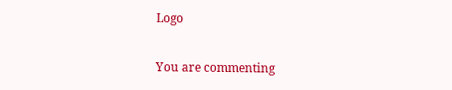Logo

You are commenting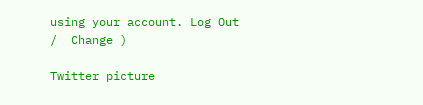using your account. Log Out /  Change )

Twitter picture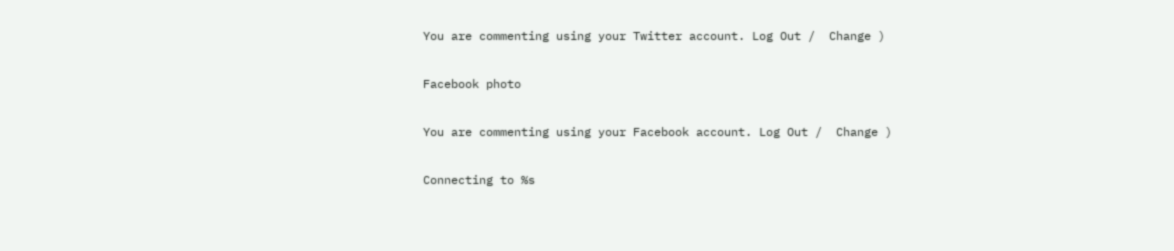You are commenting using your Twitter account. Log Out /  Change )

Facebook photo

You are commenting using your Facebook account. Log Out /  Change )

Connecting to %s